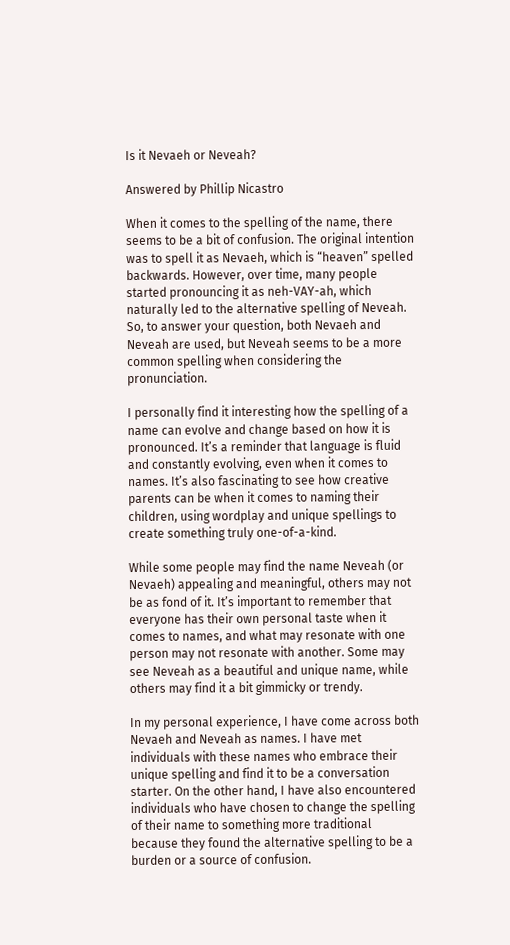Is it Nevaeh or Neveah?

Answered by Phillip Nicastro

When it comes to the spelling of the name, there seems to be a bit of confusion. The original intention was to spell it as Nevaeh, which is “heaven” spelled backwards. However, over time, many people started pronouncing it as neh-VAY-ah, which naturally led to the alternative spelling of Neveah. So, to answer your question, both Nevaeh and Neveah are used, but Neveah seems to be a more common spelling when considering the pronunciation.

I personally find it interesting how the spelling of a name can evolve and change based on how it is pronounced. It’s a reminder that language is fluid and constantly evolving, even when it comes to names. It’s also fascinating to see how creative parents can be when it comes to naming their children, using wordplay and unique spellings to create something truly one-of-a-kind.

While some people may find the name Neveah (or Nevaeh) appealing and meaningful, others may not be as fond of it. It’s important to remember that everyone has their own personal taste when it comes to names, and what may resonate with one person may not resonate with another. Some may see Neveah as a beautiful and unique name, while others may find it a bit gimmicky or trendy.

In my personal experience, I have come across both Nevaeh and Neveah as names. I have met individuals with these names who embrace their unique spelling and find it to be a conversation starter. On the other hand, I have also encountered individuals who have chosen to change the spelling of their name to something more traditional because they found the alternative spelling to be a burden or a source of confusion.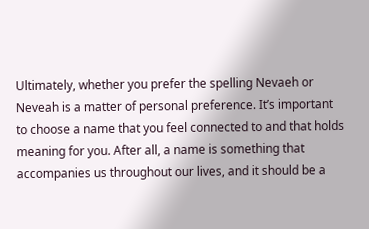Ultimately, whether you prefer the spelling Nevaeh or Neveah is a matter of personal preference. It’s important to choose a name that you feel connected to and that holds meaning for you. After all, a name is something that accompanies us throughout our lives, and it should be a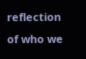reflection of who we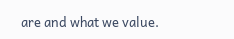are and what we value.